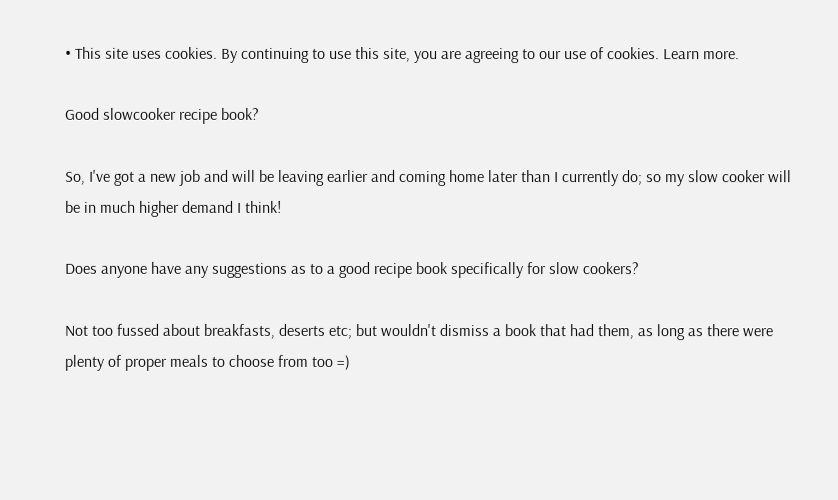• This site uses cookies. By continuing to use this site, you are agreeing to our use of cookies. Learn more.

Good slowcooker recipe book?

So, I've got a new job and will be leaving earlier and coming home later than I currently do; so my slow cooker will be in much higher demand I think!

Does anyone have any suggestions as to a good recipe book specifically for slow cookers?

Not too fussed about breakfasts, deserts etc; but wouldn't dismiss a book that had them, as long as there were plenty of proper meals to choose from too =)